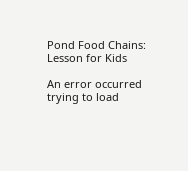Pond Food Chains: Lesson for Kids

An error occurred trying to load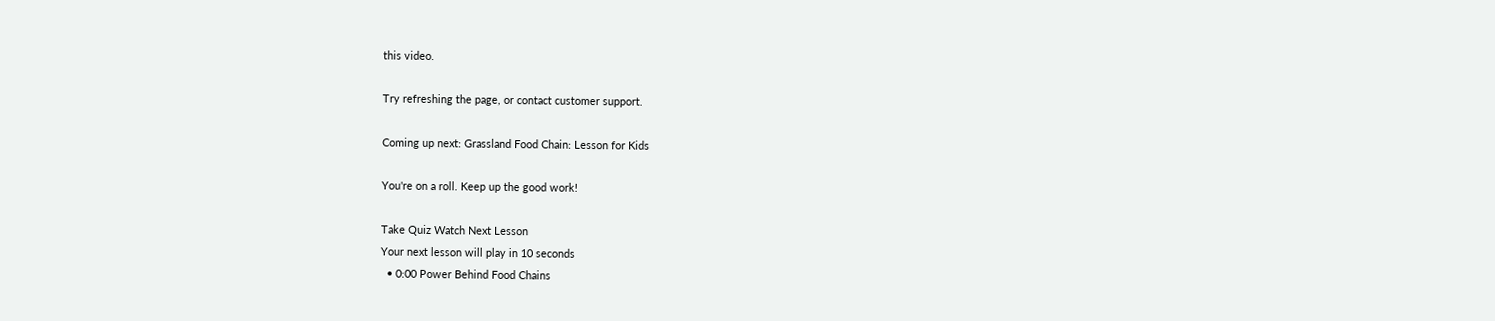this video.

Try refreshing the page, or contact customer support.

Coming up next: Grassland Food Chain: Lesson for Kids

You're on a roll. Keep up the good work!

Take Quiz Watch Next Lesson
Your next lesson will play in 10 seconds
  • 0:00 Power Behind Food Chains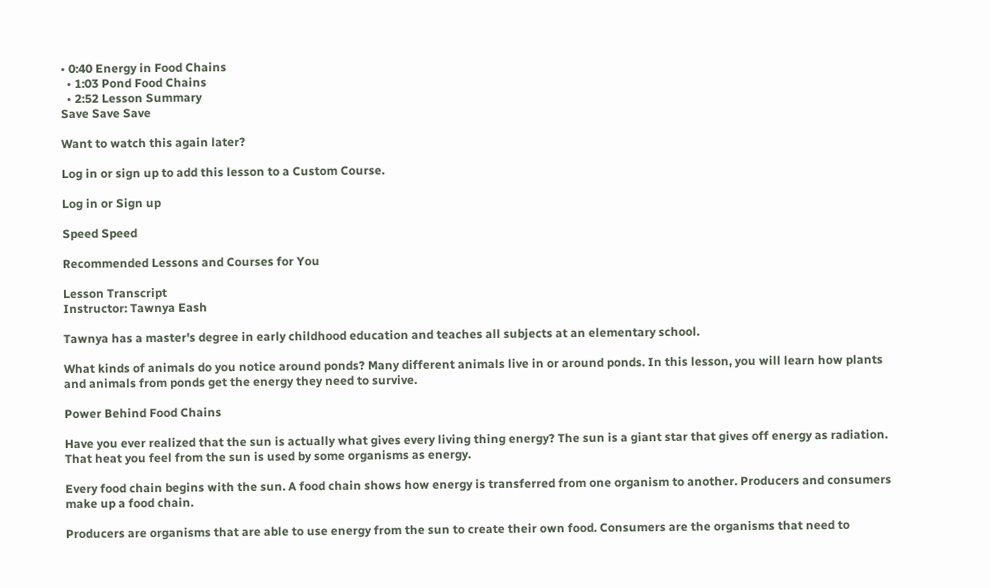• 0:40 Energy in Food Chains
  • 1:03 Pond Food Chains
  • 2:52 Lesson Summary
Save Save Save

Want to watch this again later?

Log in or sign up to add this lesson to a Custom Course.

Log in or Sign up

Speed Speed

Recommended Lessons and Courses for You

Lesson Transcript
Instructor: Tawnya Eash

Tawnya has a master's degree in early childhood education and teaches all subjects at an elementary school.

What kinds of animals do you notice around ponds? Many different animals live in or around ponds. In this lesson, you will learn how plants and animals from ponds get the energy they need to survive.

Power Behind Food Chains

Have you ever realized that the sun is actually what gives every living thing energy? The sun is a giant star that gives off energy as radiation. That heat you feel from the sun is used by some organisms as energy.

Every food chain begins with the sun. A food chain shows how energy is transferred from one organism to another. Producers and consumers make up a food chain.

Producers are organisms that are able to use energy from the sun to create their own food. Consumers are the organisms that need to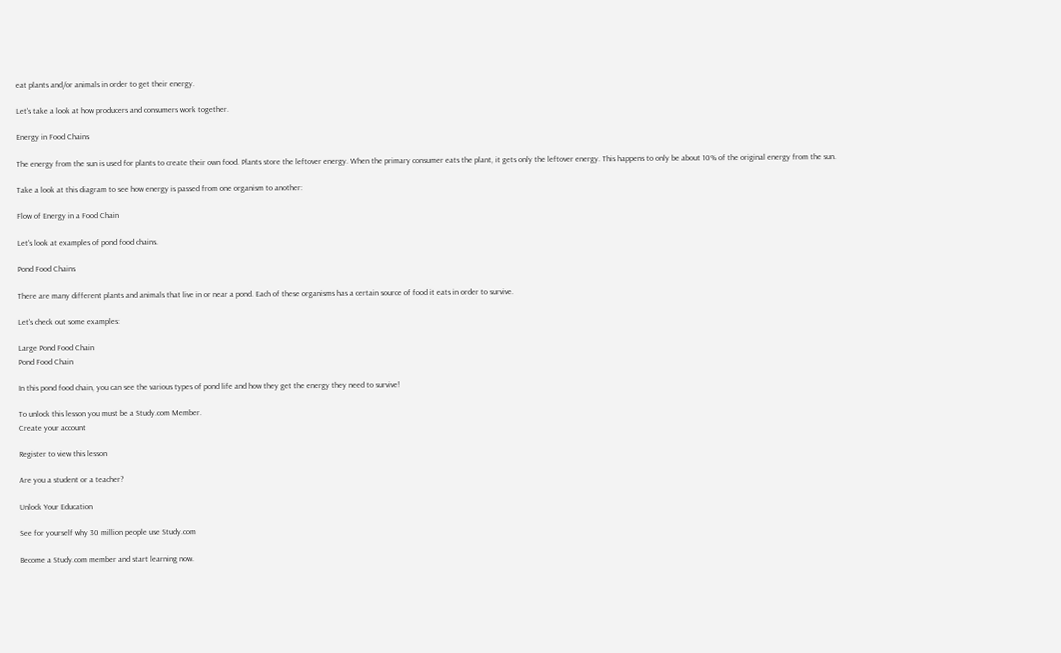eat plants and/or animals in order to get their energy.

Let's take a look at how producers and consumers work together.

Energy in Food Chains

The energy from the sun is used for plants to create their own food. Plants store the leftover energy. When the primary consumer eats the plant, it gets only the leftover energy. This happens to only be about 10% of the original energy from the sun.

Take a look at this diagram to see how energy is passed from one organism to another:

Flow of Energy in a Food Chain

Let's look at examples of pond food chains.

Pond Food Chains

There are many different plants and animals that live in or near a pond. Each of these organisms has a certain source of food it eats in order to survive.

Let's check out some examples:

Large Pond Food Chain
Pond Food Chain

In this pond food chain, you can see the various types of pond life and how they get the energy they need to survive!

To unlock this lesson you must be a Study.com Member.
Create your account

Register to view this lesson

Are you a student or a teacher?

Unlock Your Education

See for yourself why 30 million people use Study.com

Become a Study.com member and start learning now.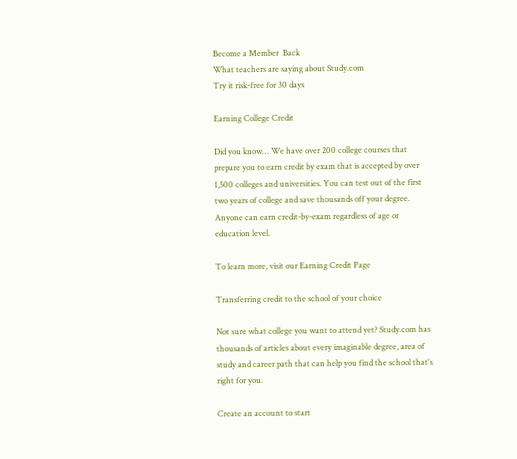Become a Member  Back
What teachers are saying about Study.com
Try it risk-free for 30 days

Earning College Credit

Did you know… We have over 200 college courses that prepare you to earn credit by exam that is accepted by over 1,500 colleges and universities. You can test out of the first two years of college and save thousands off your degree. Anyone can earn credit-by-exam regardless of age or education level.

To learn more, visit our Earning Credit Page

Transferring credit to the school of your choice

Not sure what college you want to attend yet? Study.com has thousands of articles about every imaginable degree, area of study and career path that can help you find the school that's right for you.

Create an account to start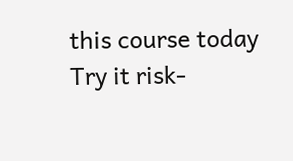this course today
Try it risk-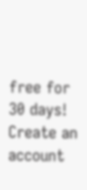free for 30 days!
Create an account